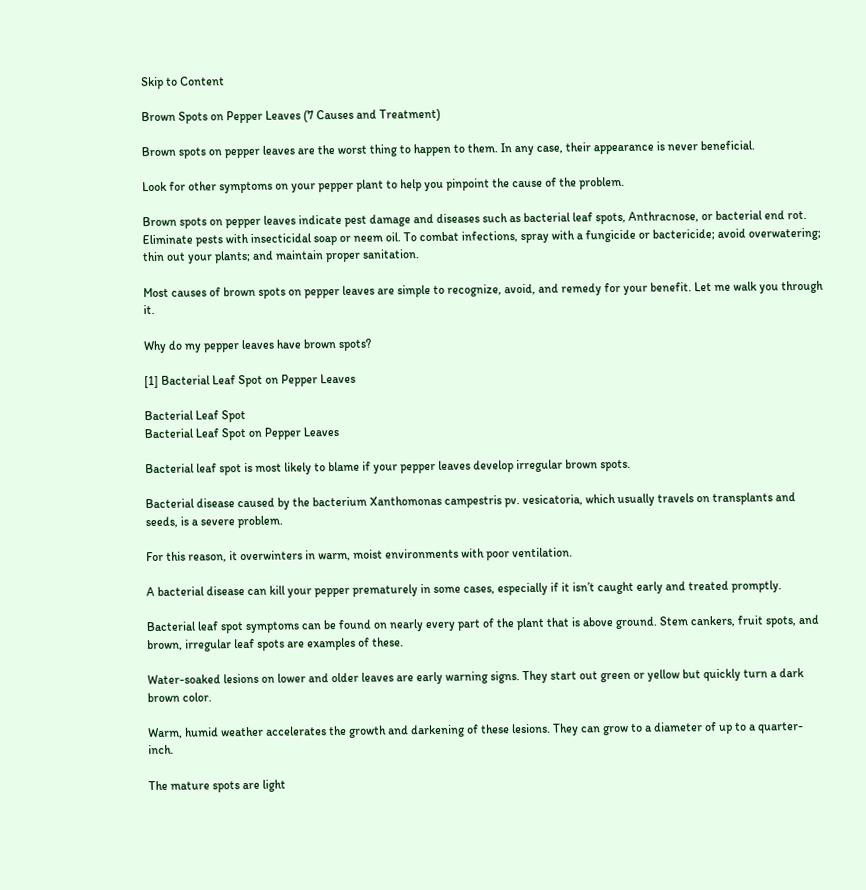Skip to Content

Brown Spots on Pepper Leaves (7 Causes and Treatment)

Brown spots on pepper leaves are the worst thing to happen to them. In any case, their appearance is never beneficial.

Look for other symptoms on your pepper plant to help you pinpoint the cause of the problem.

Brown spots on pepper leaves indicate pest damage and diseases such as bacterial leaf spots, Anthracnose, or bacterial end rot. Eliminate pests with insecticidal soap or neem oil. To combat infections, spray with a fungicide or bactericide; avoid overwatering; thin out your plants; and maintain proper sanitation.

Most causes of brown spots on pepper leaves are simple to recognize, avoid, and remedy for your benefit. Let me walk you through it.

Why do my pepper leaves have brown spots?

[1] Bacterial Leaf Spot on Pepper Leaves

Bacterial Leaf Spot
Bacterial Leaf Spot on Pepper Leaves

Bacterial leaf spot is most likely to blame if your pepper leaves develop irregular brown spots.

Bacterial disease caused by the bacterium Xanthomonas campestris pv. vesicatoria, which usually travels on transplants and seeds, is a severe problem.

For this reason, it overwinters in warm, moist environments with poor ventilation.

A bacterial disease can kill your pepper prematurely in some cases, especially if it isn’t caught early and treated promptly.

Bacterial leaf spot symptoms can be found on nearly every part of the plant that is above ground. Stem cankers, fruit spots, and brown, irregular leaf spots are examples of these.

Water-soaked lesions on lower and older leaves are early warning signs. They start out green or yellow but quickly turn a dark brown color.

Warm, humid weather accelerates the growth and darkening of these lesions. They can grow to a diameter of up to a quarter-inch.

The mature spots are light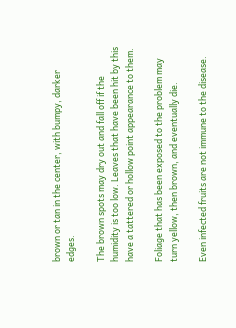brown or tan in the center, with bumpy, darker edges.

The brown spots may dry out and fall off if the humidity is too low. Leaves that have been hit by this have a tattered or hollow point appearance to them.

Foliage that has been exposed to the problem may turn yellow, then brown, and eventually die.

Even infected fruits are not immune to the disease.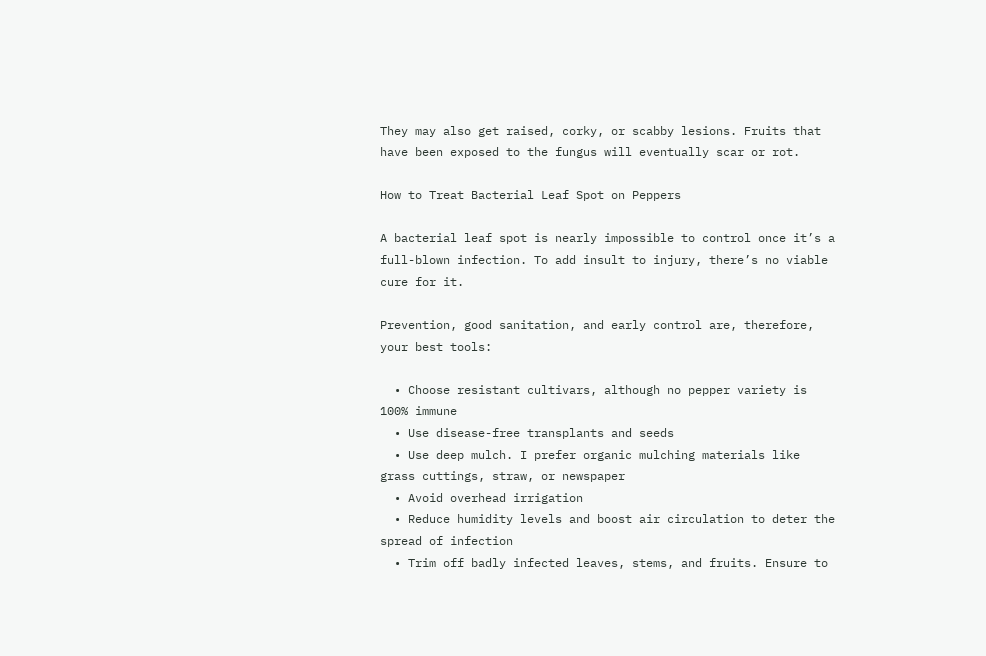They may also get raised, corky, or scabby lesions. Fruits that have been exposed to the fungus will eventually scar or rot.

How to Treat Bacterial Leaf Spot on Peppers

A bacterial leaf spot is nearly impossible to control once it’s a full-blown infection. To add insult to injury, there’s no viable cure for it.

Prevention, good sanitation, and early control are, therefore, your best tools:

  • Choose resistant cultivars, although no pepper variety is 100% immune
  • Use disease-free transplants and seeds
  • Use deep mulch. I prefer organic mulching materials like grass cuttings, straw, or newspaper
  • Avoid overhead irrigation
  • Reduce humidity levels and boost air circulation to deter the spread of infection
  • Trim off badly infected leaves, stems, and fruits. Ensure to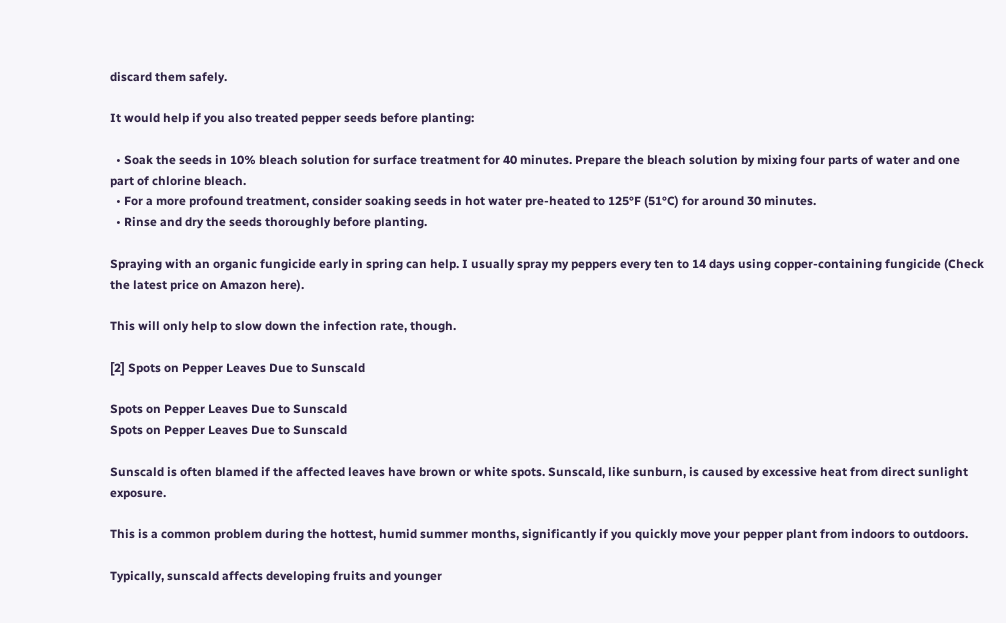discard them safely.

It would help if you also treated pepper seeds before planting:

  • Soak the seeds in 10% bleach solution for surface treatment for 40 minutes. Prepare the bleach solution by mixing four parts of water and one part of chlorine bleach.
  • For a more profound treatment, consider soaking seeds in hot water pre-heated to 125°F (51°C) for around 30 minutes.
  • Rinse and dry the seeds thoroughly before planting.

Spraying with an organic fungicide early in spring can help. I usually spray my peppers every ten to 14 days using copper-containing fungicide (Check the latest price on Amazon here).

This will only help to slow down the infection rate, though.

[2] Spots on Pepper Leaves Due to Sunscald

Spots on Pepper Leaves Due to Sunscald
Spots on Pepper Leaves Due to Sunscald

Sunscald is often blamed if the affected leaves have brown or white spots. Sunscald, like sunburn, is caused by excessive heat from direct sunlight exposure.

This is a common problem during the hottest, humid summer months, significantly if you quickly move your pepper plant from indoors to outdoors.

Typically, sunscald affects developing fruits and younger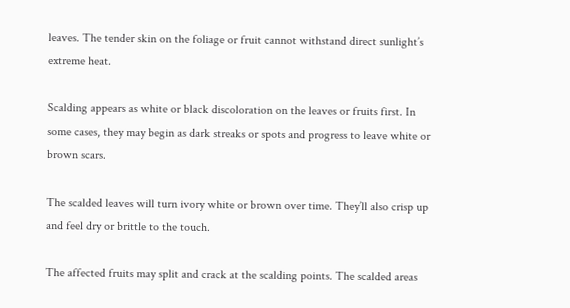leaves. The tender skin on the foliage or fruit cannot withstand direct sunlight’s extreme heat.

Scalding appears as white or black discoloration on the leaves or fruits first. In some cases, they may begin as dark streaks or spots and progress to leave white or brown scars.

The scalded leaves will turn ivory white or brown over time. They’ll also crisp up and feel dry or brittle to the touch.

The affected fruits may split and crack at the scalding points. The scalded areas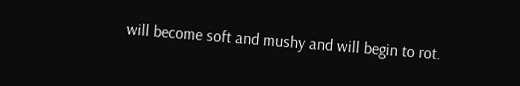will become soft and mushy and will begin to rot.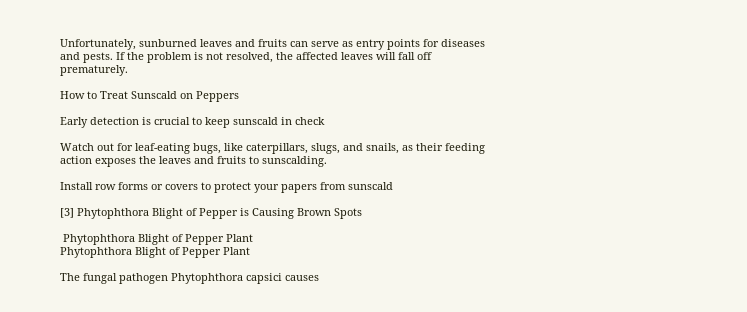Unfortunately, sunburned leaves and fruits can serve as entry points for diseases and pests. If the problem is not resolved, the affected leaves will fall off prematurely.

How to Treat Sunscald on Peppers

Early detection is crucial to keep sunscald in check

Watch out for leaf-eating bugs, like caterpillars, slugs, and snails, as their feeding action exposes the leaves and fruits to sunscalding.

Install row forms or covers to protect your papers from sunscald

[3] Phytophthora Blight of Pepper is Causing Brown Spots

 Phytophthora Blight of Pepper Plant
Phytophthora Blight of Pepper Plant

The fungal pathogen Phytophthora capsici causes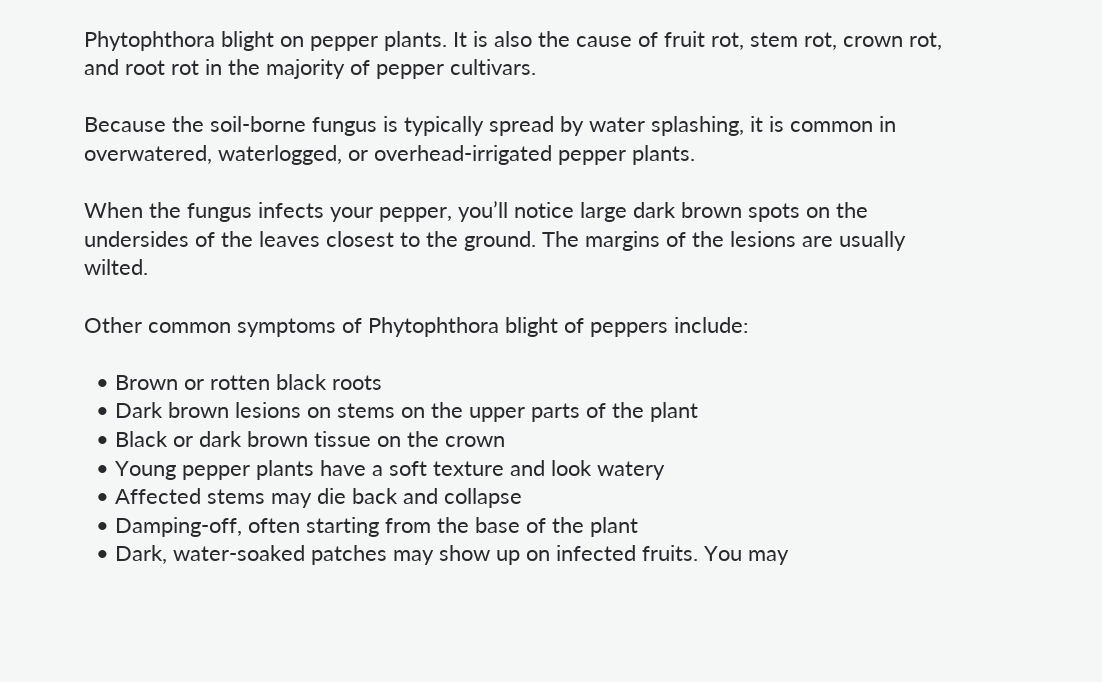Phytophthora blight on pepper plants. It is also the cause of fruit rot, stem rot, crown rot, and root rot in the majority of pepper cultivars.

Because the soil-borne fungus is typically spread by water splashing, it is common in overwatered, waterlogged, or overhead-irrigated pepper plants.

When the fungus infects your pepper, you’ll notice large dark brown spots on the undersides of the leaves closest to the ground. The margins of the lesions are usually wilted.

Other common symptoms of Phytophthora blight of peppers include:

  • Brown or rotten black roots
  • Dark brown lesions on stems on the upper parts of the plant
  • Black or dark brown tissue on the crown
  • Young pepper plants have a soft texture and look watery
  • Affected stems may die back and collapse
  • Damping-off, often starting from the base of the plant
  • Dark, water-soaked patches may show up on infected fruits. You may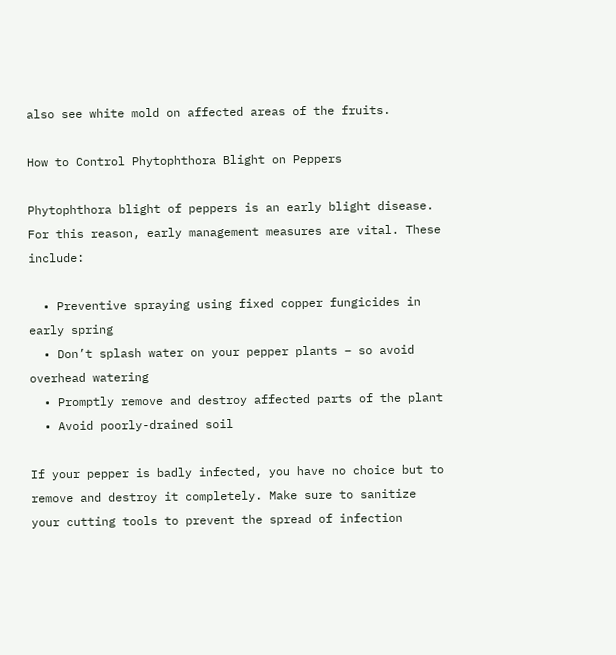also see white mold on affected areas of the fruits.

How to Control Phytophthora Blight on Peppers

Phytophthora blight of peppers is an early blight disease. For this reason, early management measures are vital. These include:

  • Preventive spraying using fixed copper fungicides in early spring
  • Don’t splash water on your pepper plants – so avoid overhead watering
  • Promptly remove and destroy affected parts of the plant
  • Avoid poorly-drained soil

If your pepper is badly infected, you have no choice but to remove and destroy it completely. Make sure to sanitize your cutting tools to prevent the spread of infection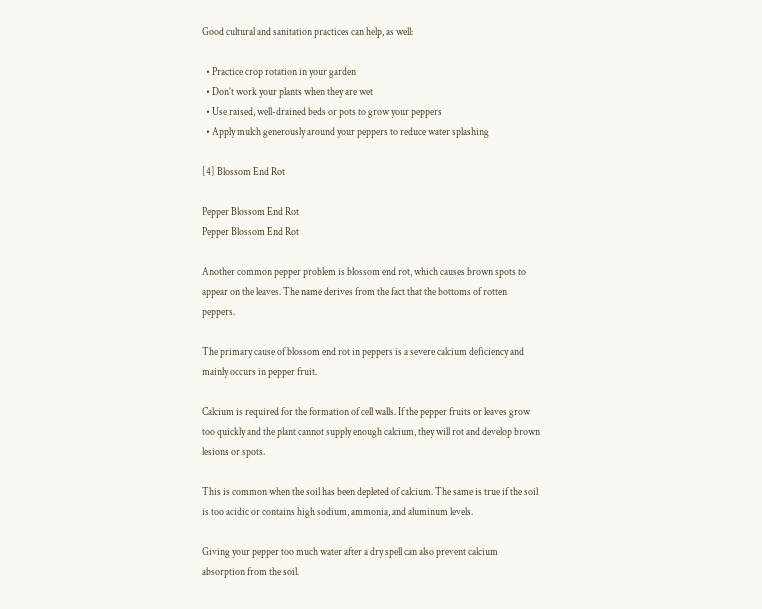Good cultural and sanitation practices can help, as well:

  • Practice crop rotation in your garden
  • Don’t work your plants when they are wet
  • Use raised, well-drained beds or pots to grow your peppers
  • Apply mulch generously around your peppers to reduce water splashing

[4] Blossom End Rot

Pepper Blossom End Rot
Pepper Blossom End Rot

Another common pepper problem is blossom end rot, which causes brown spots to appear on the leaves. The name derives from the fact that the bottoms of rotten peppers.

The primary cause of blossom end rot in peppers is a severe calcium deficiency and mainly occurs in pepper fruit.

Calcium is required for the formation of cell walls. If the pepper fruits or leaves grow too quickly and the plant cannot supply enough calcium, they will rot and develop brown lesions or spots.

This is common when the soil has been depleted of calcium. The same is true if the soil is too acidic or contains high sodium, ammonia, and aluminum levels.

Giving your pepper too much water after a dry spell can also prevent calcium absorption from the soil.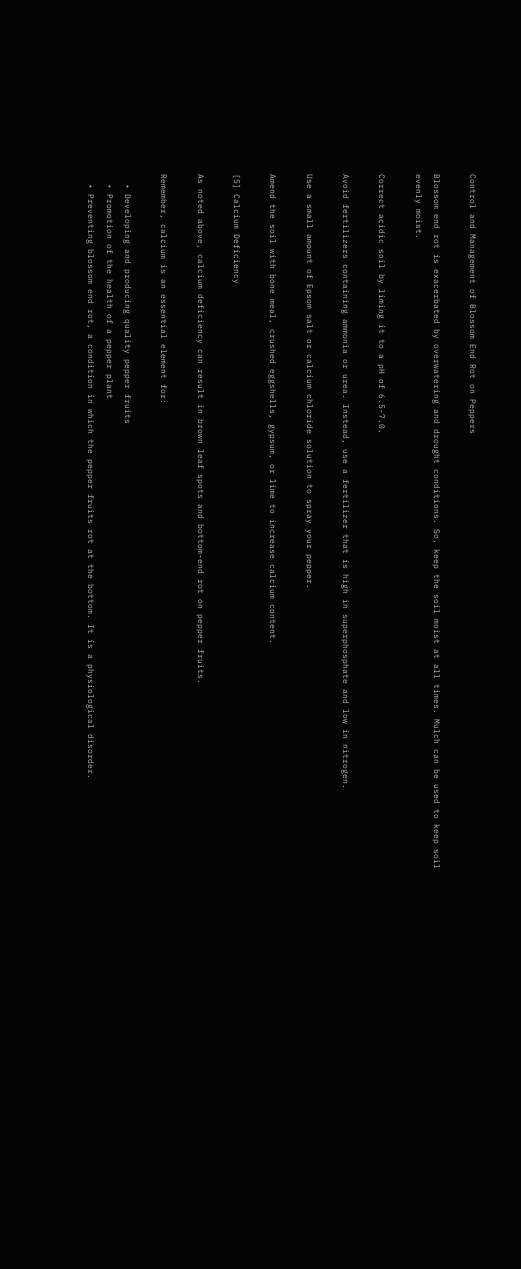Control and Management of Blossom End Rot on Peppers

Blossom end rot is exacerbated by overwatering and drought conditions. So, keep the soil moist at all times. Mulch can be used to keep soil evenly moist.

Correct acidic soil by liming it to a pH of 6.5-7.0.

Avoid fertilizers containing ammonia or urea. Instead, use a fertilizer that is high in superphosphate and low in nitrogen.

Use a small amount of Epsom salt or calcium chloride solution to spray your pepper.

Amend the soil with bone meal, crushed eggshells, gypsum, or lime to increase calcium content.

[5] Calcium Deficiency

As noted above, calcium deficiency can result in brown leaf spots and bottom-end rot on pepper fruits.

Remember, calcium is an essential element for:

  • Developing and producing quality pepper fruits
  • Promotion of the health of a pepper plant
  • Preventing blossom end rot, a condition in which the pepper fruits rot at the bottom. It is a physiological disorder.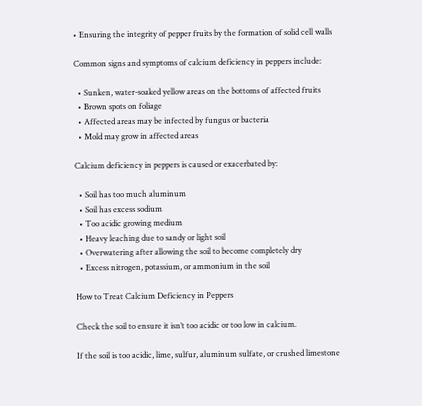• Ensuring the integrity of pepper fruits by the formation of solid cell walls

Common signs and symptoms of calcium deficiency in peppers include:

  • Sunken, water-soaked yellow areas on the bottoms of affected fruits
  • Brown spots on foliage
  • Affected areas may be infected by fungus or bacteria
  • Mold may grow in affected areas

Calcium deficiency in peppers is caused or exacerbated by:

  • Soil has too much aluminum
  • Soil has excess sodium
  • Too acidic growing medium
  • Heavy leaching due to sandy or light soil
  • Overwatering after allowing the soil to become completely dry
  • Excess nitrogen, potassium, or ammonium in the soil

How to Treat Calcium Deficiency in Peppers

Check the soil to ensure it isn’t too acidic or too low in calcium.

If the soil is too acidic, lime, sulfur, aluminum sulfate, or crushed limestone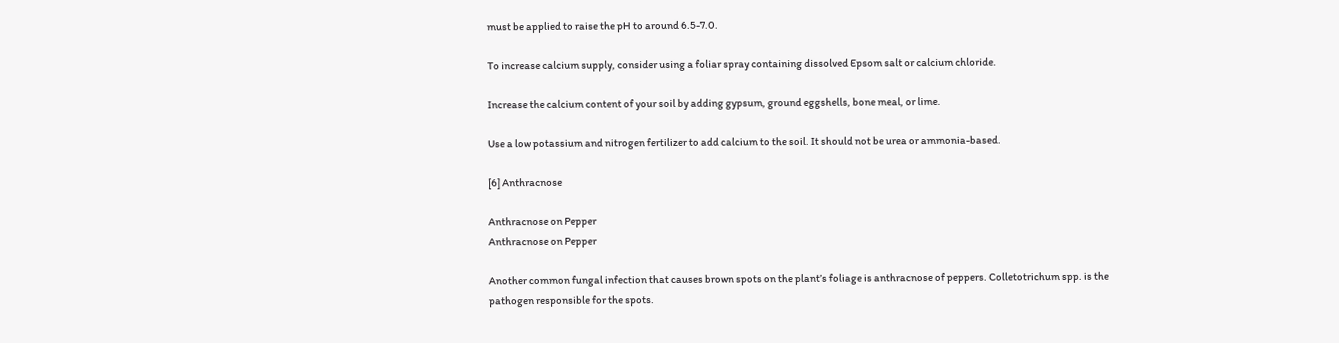must be applied to raise the pH to around 6.5-7.0.

To increase calcium supply, consider using a foliar spray containing dissolved Epsom salt or calcium chloride.

Increase the calcium content of your soil by adding gypsum, ground eggshells, bone meal, or lime.

Use a low potassium and nitrogen fertilizer to add calcium to the soil. It should not be urea or ammonia-based.

[6] Anthracnose

Anthracnose on Pepper
Anthracnose on Pepper

Another common fungal infection that causes brown spots on the plant’s foliage is anthracnose of peppers. Colletotrichum spp. is the pathogen responsible for the spots.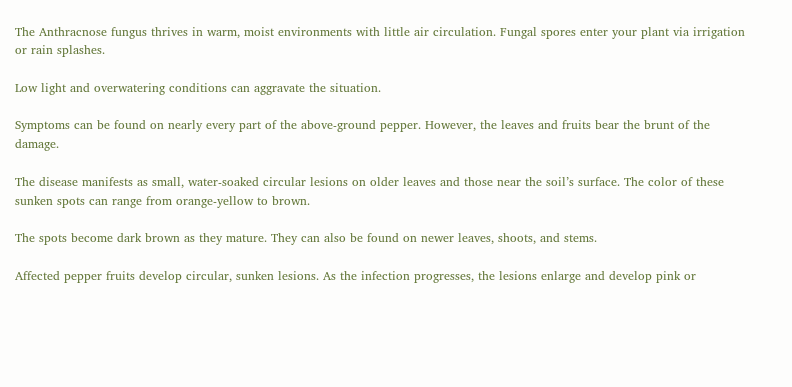The Anthracnose fungus thrives in warm, moist environments with little air circulation. Fungal spores enter your plant via irrigation or rain splashes.

Low light and overwatering conditions can aggravate the situation.

Symptoms can be found on nearly every part of the above-ground pepper. However, the leaves and fruits bear the brunt of the damage.

The disease manifests as small, water-soaked circular lesions on older leaves and those near the soil’s surface. The color of these sunken spots can range from orange-yellow to brown.

The spots become dark brown as they mature. They can also be found on newer leaves, shoots, and stems.

Affected pepper fruits develop circular, sunken lesions. As the infection progresses, the lesions enlarge and develop pink or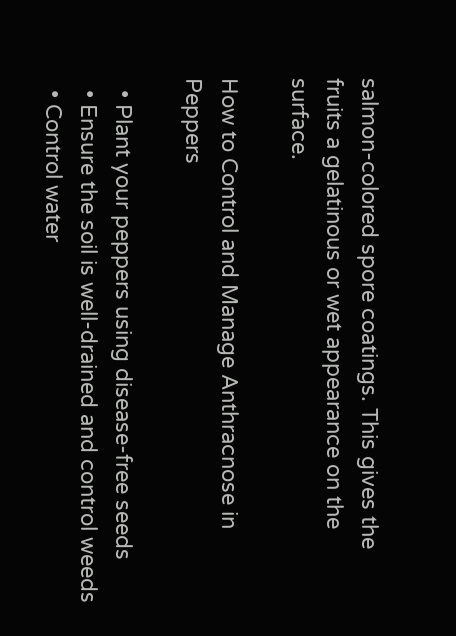salmon-colored spore coatings. This gives the fruits a gelatinous or wet appearance on the surface.

How to Control and Manage Anthracnose in Peppers

  • Plant your peppers using disease-free seeds
  • Ensure the soil is well-drained and control weeds
  • Control water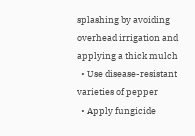splashing by avoiding overhead irrigation and applying a thick mulch
  • Use disease-resistant varieties of pepper
  • Apply fungicide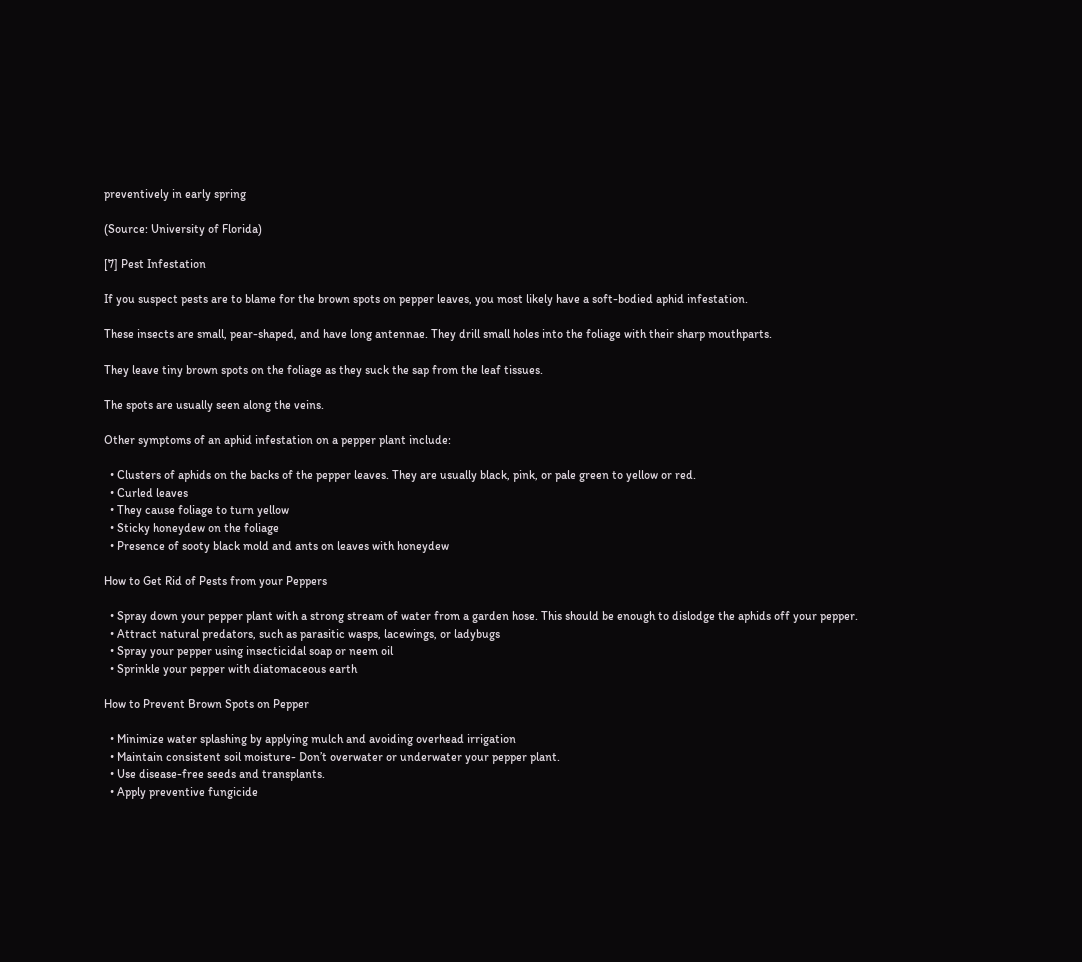preventively in early spring

(Source: University of Florida)

[7] Pest Infestation

If you suspect pests are to blame for the brown spots on pepper leaves, you most likely have a soft-bodied aphid infestation.

These insects are small, pear-shaped, and have long antennae. They drill small holes into the foliage with their sharp mouthparts.

They leave tiny brown spots on the foliage as they suck the sap from the leaf tissues.

The spots are usually seen along the veins.

Other symptoms of an aphid infestation on a pepper plant include:

  • Clusters of aphids on the backs of the pepper leaves. They are usually black, pink, or pale green to yellow or red.
  • Curled leaves
  • They cause foliage to turn yellow
  • Sticky honeydew on the foliage
  • Presence of sooty black mold and ants on leaves with honeydew

How to Get Rid of Pests from your Peppers

  • Spray down your pepper plant with a strong stream of water from a garden hose. This should be enough to dislodge the aphids off your pepper.
  • Attract natural predators, such as parasitic wasps, lacewings, or ladybugs
  • Spray your pepper using insecticidal soap or neem oil
  • Sprinkle your pepper with diatomaceous earth

How to Prevent Brown Spots on Pepper

  • Minimize water splashing by applying mulch and avoiding overhead irrigation
  • Maintain consistent soil moisture- Don’t overwater or underwater your pepper plant.
  • Use disease-free seeds and transplants.
  • Apply preventive fungicide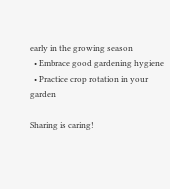early in the growing season
  • Embrace good gardening hygiene
  • Practice crop rotation in your garden

Sharing is caring!